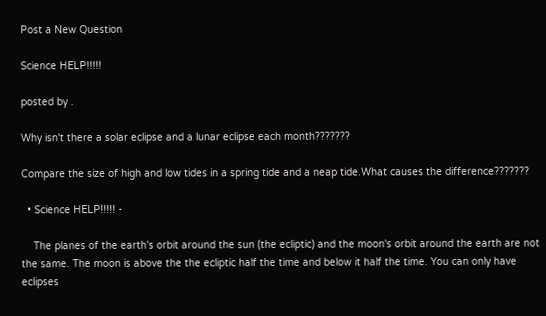Post a New Question

Science HELP!!!!!

posted by .

Why isn't there a solar eclipse and a lunar eclipse each month???????

Compare the size of high and low tides in a spring tide and a neap tide.What causes the difference???????

  • Science HELP!!!!! -

    The planes of the earth's orbit around the sun (the ecliptic) and the moon's orbit around the earth are not the same. The moon is above the the ecliptic half the time and below it half the time. You can only have eclipses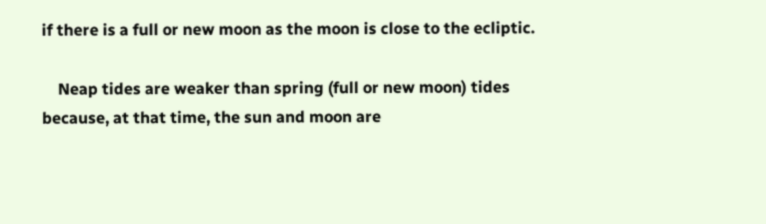if there is a full or new moon as the moon is close to the ecliptic.

    Neap tides are weaker than spring (full or new moon) tides because, at that time, the sun and moon are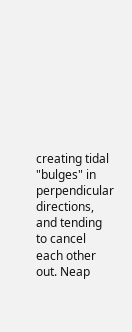creating tidal "bulges" in perpendicular directions, and tending to cancel each other out. Neap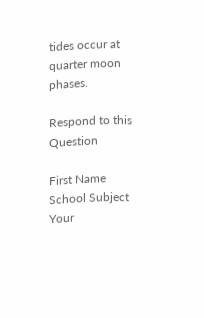tides occur at quarter moon phases.

Respond to this Question

First Name
School Subject
Your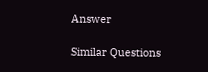Answer

Similar Questions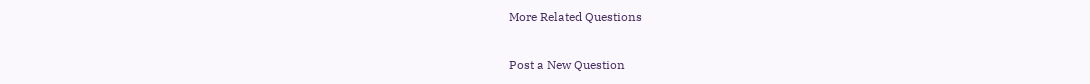More Related Questions

Post a New Question